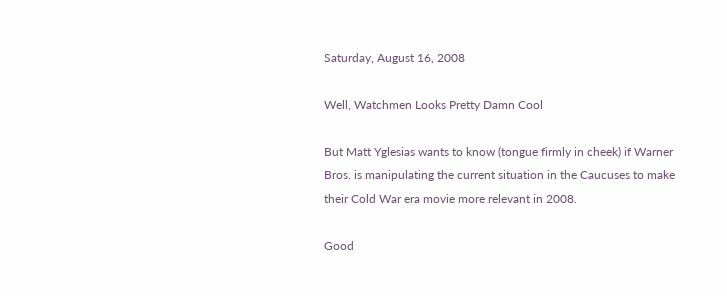Saturday, August 16, 2008

Well, Watchmen Looks Pretty Damn Cool

But Matt Yglesias wants to know (tongue firmly in cheek) if Warner Bros. is manipulating the current situation in the Caucuses to make their Cold War era movie more relevant in 2008.

Good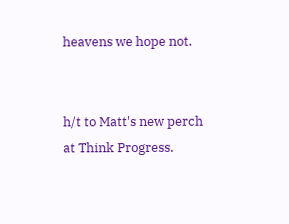heavens we hope not.


h/t to Matt's new perch at Think Progress.